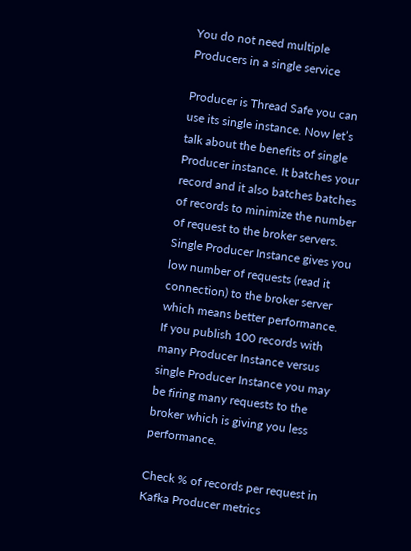You do not need multiple Producers in a single service

Producer is Thread Safe you can use its single instance. Now let’s talk about the benefits of single Producer instance. It batches your record and it also batches batches of records to minimize the number of request to the broker servers. Single Producer Instance gives you low number of requests (read it connection) to the broker server which means better performance. If you publish 100 records with many Producer Instance versus single Producer Instance you may be firing many requests to the broker which is giving you less performance.

Check % of records per request in Kafka Producer metrics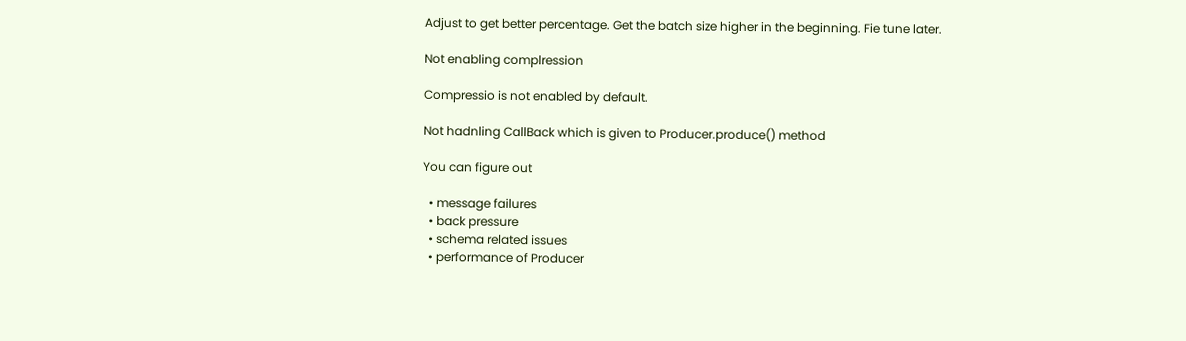Adjust to get better percentage. Get the batch size higher in the beginning. Fie tune later.

Not enabling complression

Compressio is not enabled by default.

Not hadnling CallBack which is given to Producer.produce() method

You can figure out

  • message failures
  • back pressure
  • schema related issues
  • performance of Producer